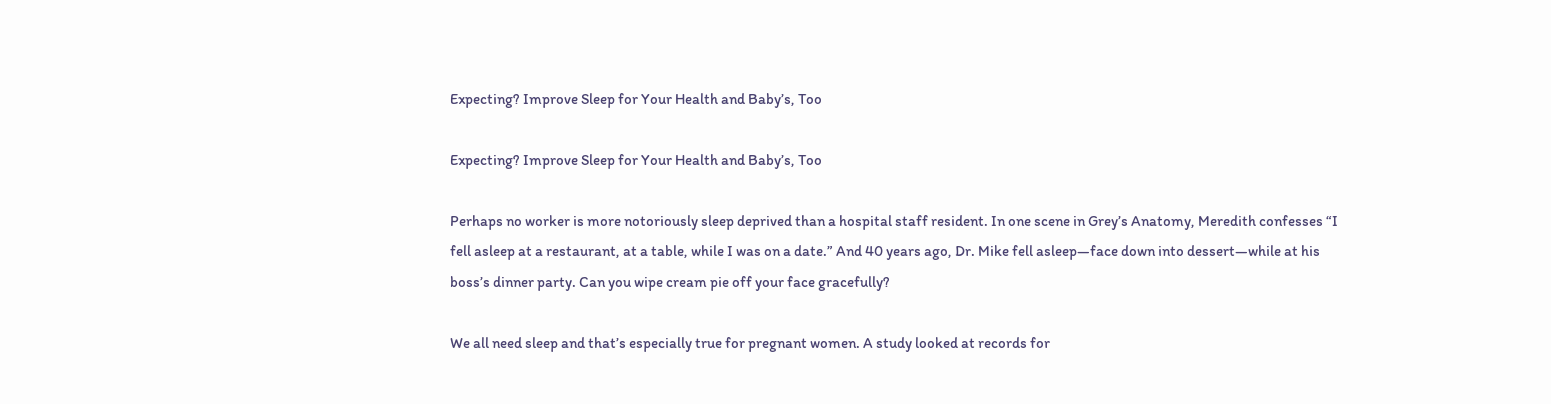Expecting? Improve Sleep for Your Health and Baby’s, Too

Expecting? Improve Sleep for Your Health and Baby’s, Too

Perhaps no worker is more notoriously sleep deprived than a hospital staff resident. In one scene in Grey’s Anatomy, Meredith confesses “I fell asleep at a restaurant, at a table, while I was on a date.” And 40 years ago, Dr. Mike fell asleep—face down into dessert—while at his boss’s dinner party. Can you wipe cream pie off your face gracefully?

We all need sleep and that’s especially true for pregnant women. A study looked at records for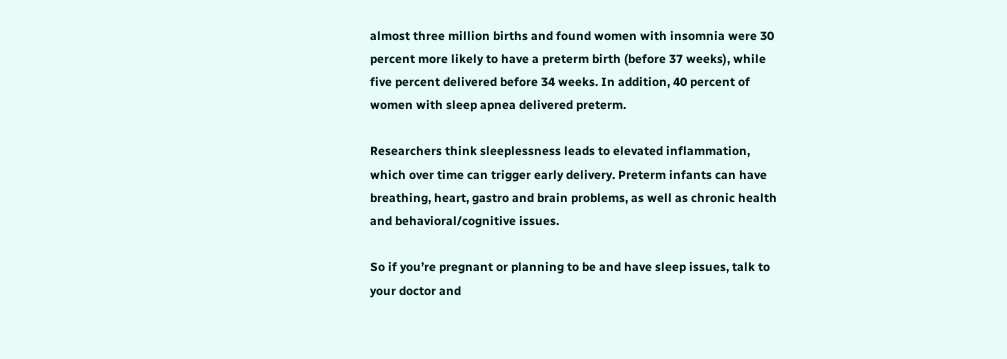almost three million births and found women with insomnia were 30 percent more likely to have a preterm birth (before 37 weeks), while five percent delivered before 34 weeks. In addition, 40 percent of women with sleep apnea delivered preterm.

Researchers think sleeplessness leads to elevated inflammation, which over time can trigger early delivery. Preterm infants can have breathing, heart, gastro and brain problems, as well as chronic health and behavioral/cognitive issues.

So if you’re pregnant or planning to be and have sleep issues, talk to your doctor and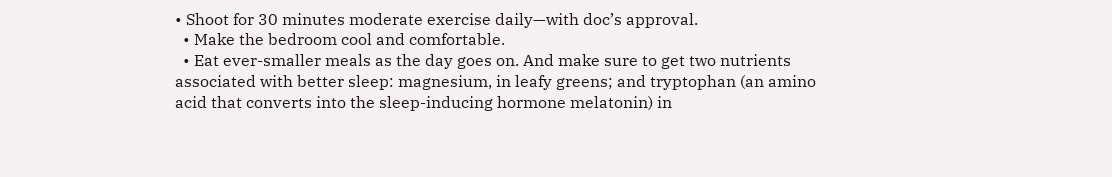• Shoot for 30 minutes moderate exercise daily—with doc’s approval.
  • Make the bedroom cool and comfortable.
  • Eat ever-smaller meals as the day goes on. And make sure to get two nutrients associated with better sleep: magnesium, in leafy greens; and tryptophan (an amino acid that converts into the sleep-inducing hormone melatonin) in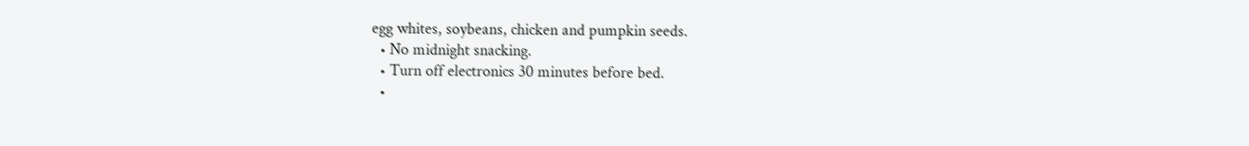egg whites, soybeans, chicken and pumpkin seeds.
  • No midnight snacking.
  • Turn off electronics 30 minutes before bed.
  •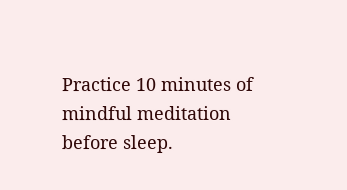Practice 10 minutes of mindful meditation before sleep.